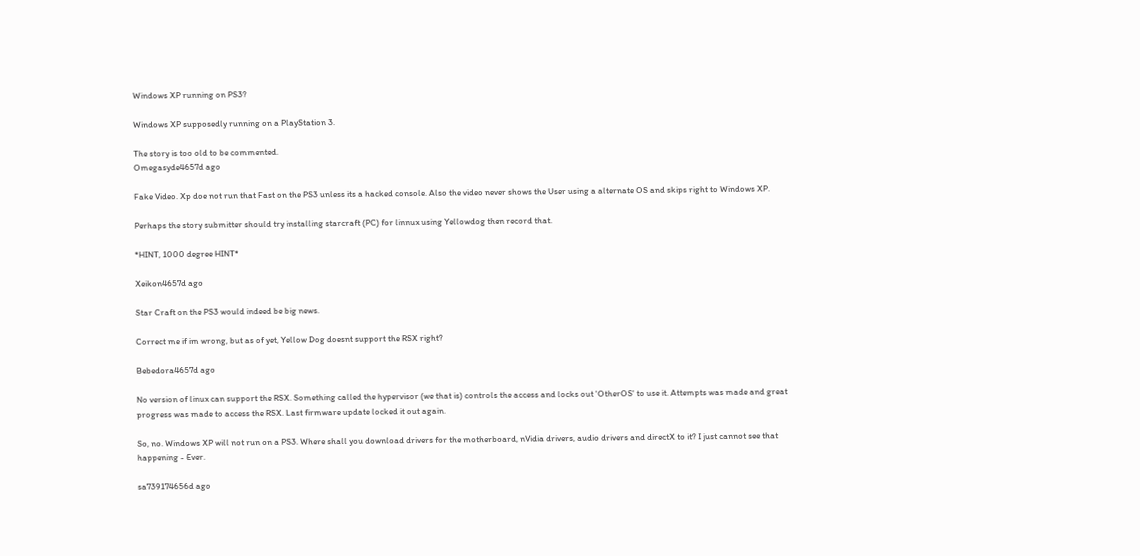Windows XP running on PS3?

Windows XP supposedly running on a PlayStation 3.

The story is too old to be commented.
Omegasyde4657d ago

Fake Video. Xp doe not run that Fast on the PS3 unless its a hacked console. Also the video never shows the User using a alternate OS and skips right to Windows XP.

Perhaps the story submitter should try installing starcraft (PC) for linnux using Yellowdog then record that.

*HINT, 1000 degree HINT*

Xeikon4657d ago

Star Craft on the PS3 would indeed be big news.

Correct me if im wrong, but as of yet, Yellow Dog doesnt support the RSX right?

Bebedora4657d ago

No version of linux can support the RSX. Something called the hypervisor (we that is) controls the access and locks out 'OtherOS' to use it. Attempts was made and great progress was made to access the RSX. Last firmware update locked it out again.

So, no. Windows XP will not run on a PS3. Where shall you download drivers for the motherboard, nVidia drivers, audio drivers and directX to it? I just cannot see that happening - Ever.

sa739174656d ago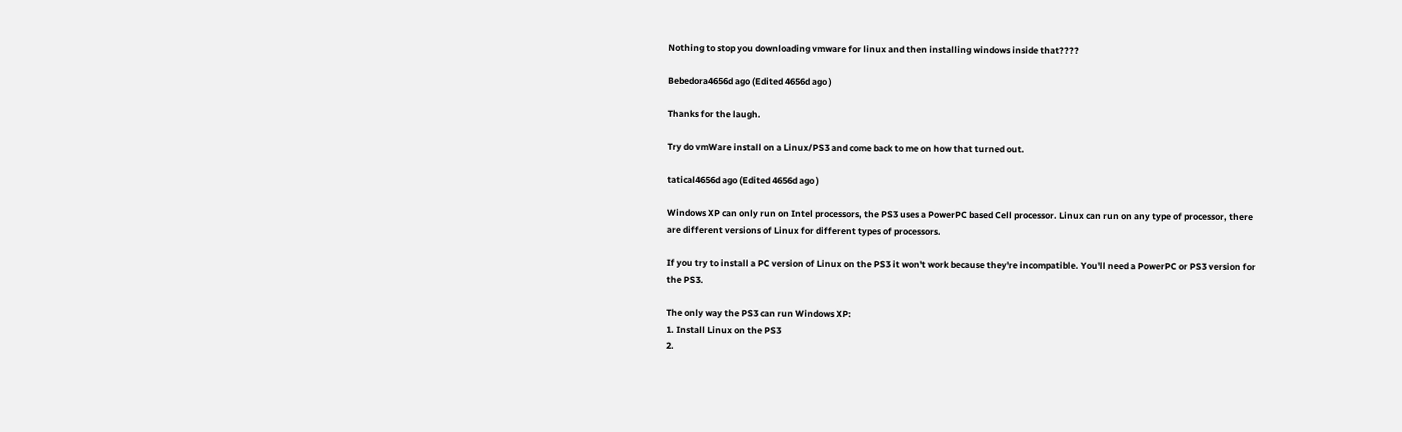Nothing to stop you downloading vmware for linux and then installing windows inside that????

Bebedora4656d ago (Edited 4656d ago )

Thanks for the laugh.

Try do vmWare install on a Linux/PS3 and come back to me on how that turned out.

tatical4656d ago (Edited 4656d ago )

Windows XP can only run on Intel processors, the PS3 uses a PowerPC based Cell processor. Linux can run on any type of processor, there are different versions of Linux for different types of processors.

If you try to install a PC version of Linux on the PS3 it won't work because they're incompatible. You'll need a PowerPC or PS3 version for the PS3.

The only way the PS3 can run Windows XP:
1. Install Linux on the PS3
2.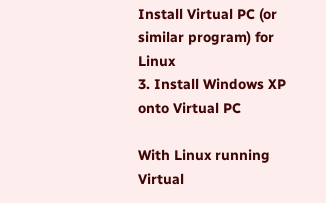Install Virtual PC (or similar program) for Linux
3. Install Windows XP onto Virtual PC

With Linux running Virtual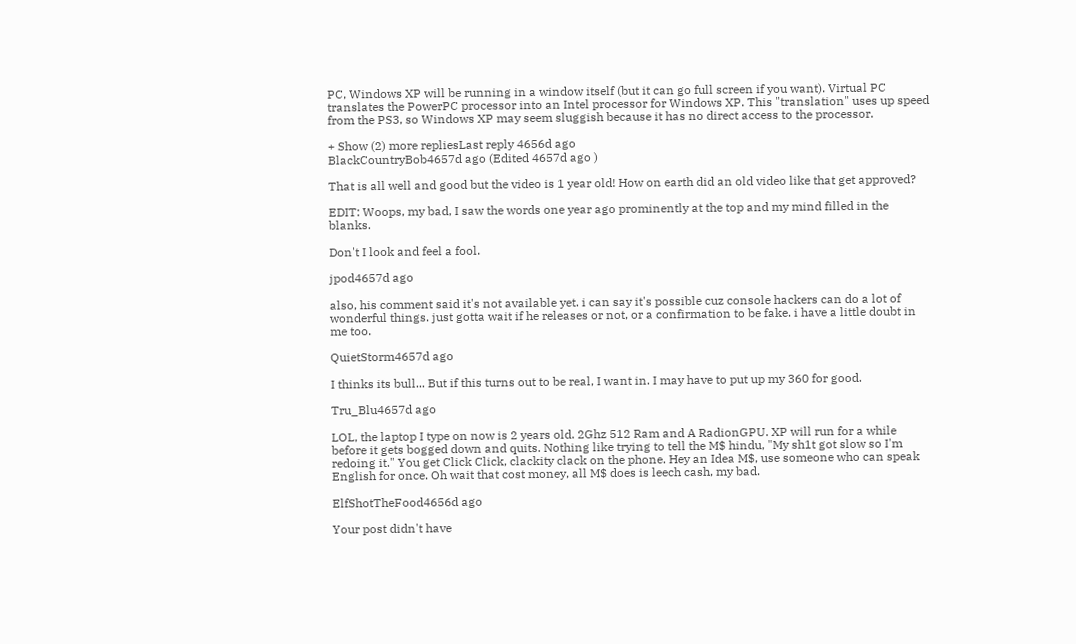PC, Windows XP will be running in a window itself (but it can go full screen if you want). Virtual PC translates the PowerPC processor into an Intel processor for Windows XP. This "translation" uses up speed from the PS3, so Windows XP may seem sluggish because it has no direct access to the processor.

+ Show (2) more repliesLast reply 4656d ago
BlackCountryBob4657d ago (Edited 4657d ago )

That is all well and good but the video is 1 year old! How on earth did an old video like that get approved?

EDIT: Woops, my bad, I saw the words one year ago prominently at the top and my mind filled in the blanks.

Don't I look and feel a fool.

jpod4657d ago

also, his comment said it's not available yet. i can say it's possible cuz console hackers can do a lot of wonderful things. just gotta wait if he releases or not, or a confirmation to be fake. i have a little doubt in me too.

QuietStorm4657d ago

I thinks its bull... But if this turns out to be real, I want in. I may have to put up my 360 for good.

Tru_Blu4657d ago

LOL, the laptop I type on now is 2 years old. 2Ghz 512 Ram and A RadionGPU. XP will run for a while before it gets bogged down and quits. Nothing like trying to tell the M$ hindu, "My sh1t got slow so I'm redoing it." You get Click Click, clackity clack on the phone. Hey an Idea M$, use someone who can speak English for once. Oh wait that cost money, all M$ does is leech cash, my bad.

ElfShotTheFood4656d ago

Your post didn't have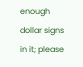enough dollar signs in it; please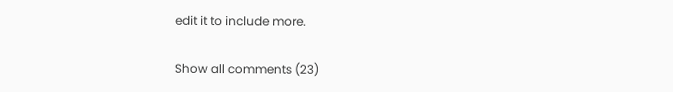edit it to include more.

Show all comments (23)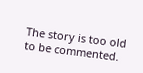The story is too old to be commented.